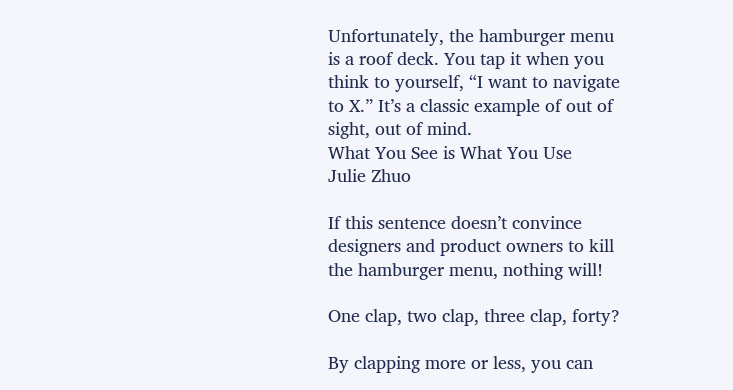Unfortunately, the hamburger menu is a roof deck. You tap it when you think to yourself, “I want to navigate to X.” It’s a classic example of out of sight, out of mind.
What You See is What You Use
Julie Zhuo

If this sentence doesn’t convince designers and product owners to kill the hamburger menu, nothing will!

One clap, two clap, three clap, forty?

By clapping more or less, you can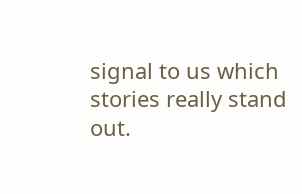signal to us which stories really stand out.